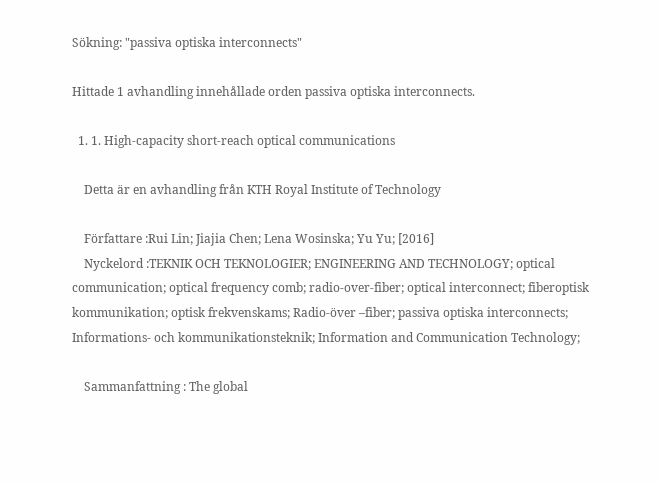Sökning: "passiva optiska interconnects"

Hittade 1 avhandling innehållade orden passiva optiska interconnects.

  1. 1. High-capacity short-reach optical communications

    Detta är en avhandling från KTH Royal Institute of Technology

    Författare :Rui Lin; Jiajia Chen; Lena Wosinska; Yu Yu; [2016]
    Nyckelord :TEKNIK OCH TEKNOLOGIER; ENGINEERING AND TECHNOLOGY; optical communication; optical frequency comb; radio-over-fiber; optical interconnect; fiberoptisk kommunikation; optisk frekvenskams; Radio-över –fiber; passiva optiska interconnects; Informations- och kommunikationsteknik; Information and Communication Technology;

    Sammanfattning : The global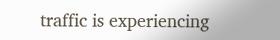traffic is experiencing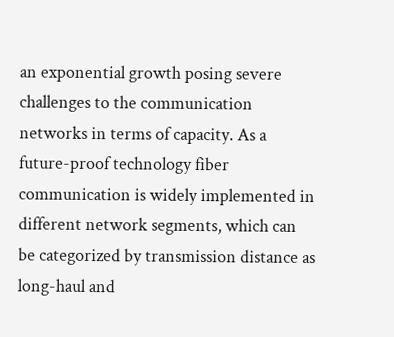an exponential growth posing severe challenges to the communication networks in terms of capacity. As a future-proof technology fiber communication is widely implemented in different network segments, which can be categorized by transmission distance as long-haul and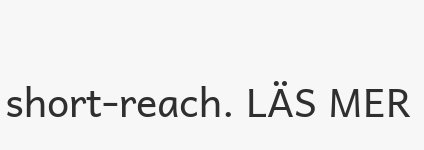short-reach. LÄS MER